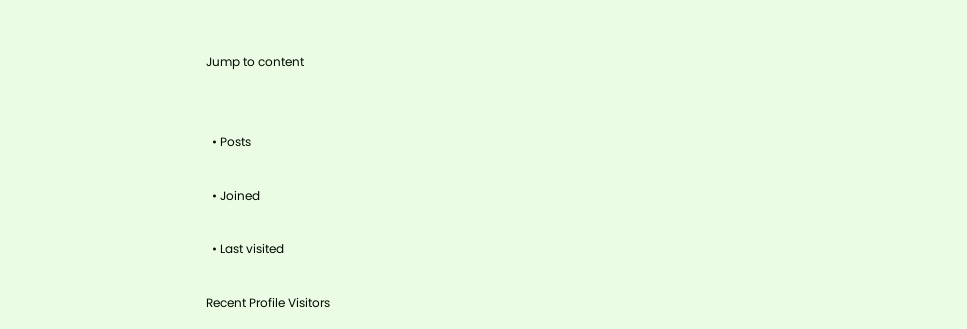Jump to content


  • Posts

  • Joined

  • Last visited

Recent Profile Visitors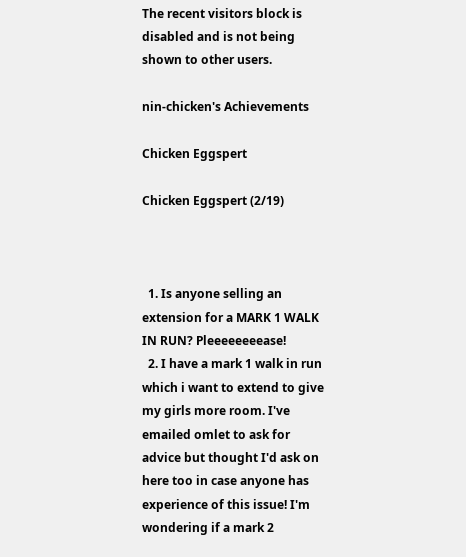The recent visitors block is disabled and is not being shown to other users.

nin-chicken's Achievements

Chicken Eggspert

Chicken Eggspert (2/19)



  1. Is anyone selling an extension for a MARK 1 WALK IN RUN? Pleeeeeeeease!
  2. I have a mark 1 walk in run which i want to extend to give my girls more room. I've emailed omlet to ask for advice but thought I'd ask on here too in case anyone has experience of this issue! I'm wondering if a mark 2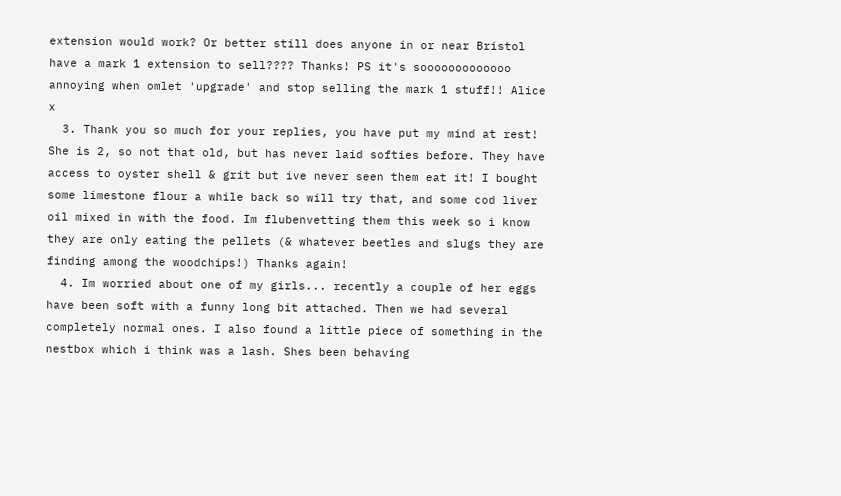extension would work? Or better still does anyone in or near Bristol have a mark 1 extension to sell???? Thanks! PS it's sooooooooooooo annoying when omlet 'upgrade' and stop selling the mark 1 stuff!! Alice x
  3. Thank you so much for your replies, you have put my mind at rest! She is 2, so not that old, but has never laid softies before. They have access to oyster shell & grit but ive never seen them eat it! I bought some limestone flour a while back so will try that, and some cod liver oil mixed in with the food. Im flubenvetting them this week so i know they are only eating the pellets (& whatever beetles and slugs they are finding among the woodchips!) Thanks again!
  4. Im worried about one of my girls... recently a couple of her eggs have been soft with a funny long bit attached. Then we had several completely normal ones. I also found a little piece of something in the nestbox which i think was a lash. Shes been behaving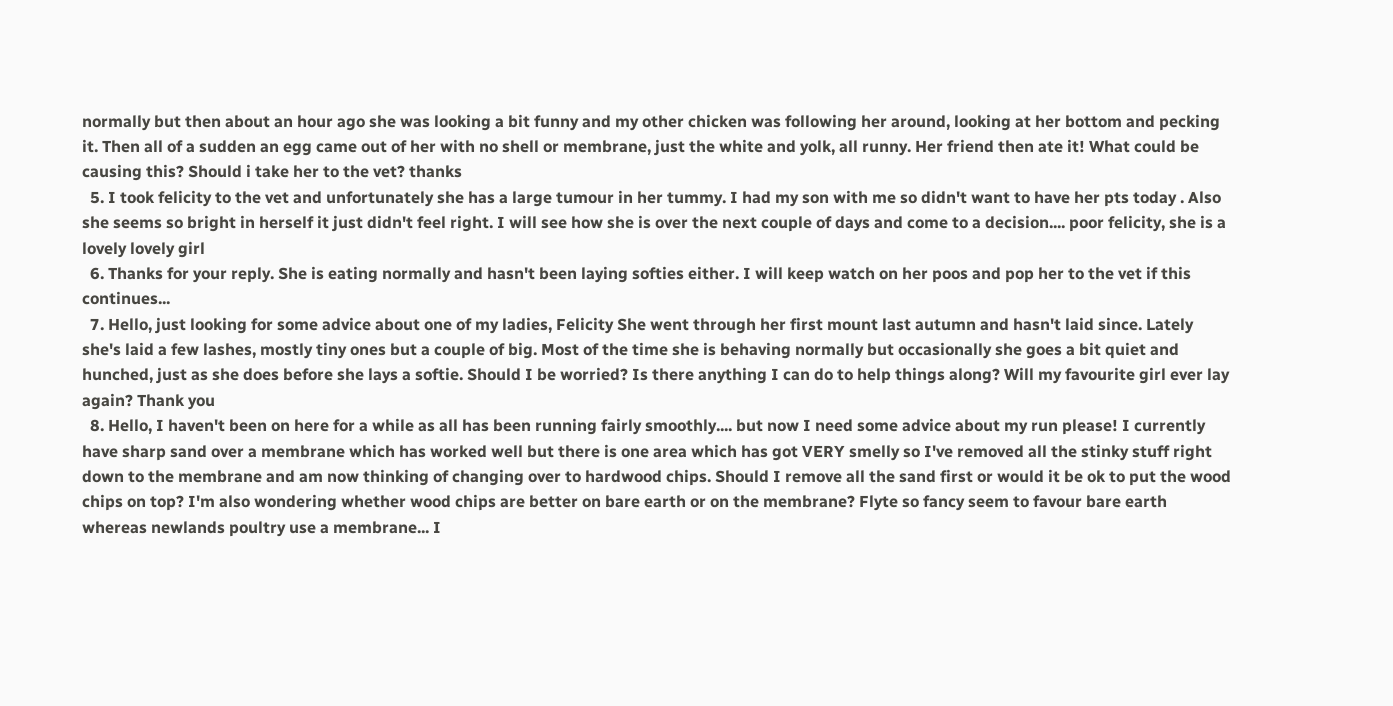normally but then about an hour ago she was looking a bit funny and my other chicken was following her around, looking at her bottom and pecking it. Then all of a sudden an egg came out of her with no shell or membrane, just the white and yolk, all runny. Her friend then ate it! What could be causing this? Should i take her to the vet? thanks
  5. I took felicity to the vet and unfortunately she has a large tumour in her tummy. I had my son with me so didn't want to have her pts today . Also she seems so bright in herself it just didn't feel right. I will see how she is over the next couple of days and come to a decision.... poor felicity, she is a lovely lovely girl
  6. Thanks for your reply. She is eating normally and hasn't been laying softies either. I will keep watch on her poos and pop her to the vet if this continues...
  7. Hello, just looking for some advice about one of my ladies, Felicity She went through her first mount last autumn and hasn't laid since. Lately she's laid a few lashes, mostly tiny ones but a couple of big. Most of the time she is behaving normally but occasionally she goes a bit quiet and hunched, just as she does before she lays a softie. Should I be worried? Is there anything I can do to help things along? Will my favourite girl ever lay again? Thank you
  8. Hello, I haven't been on here for a while as all has been running fairly smoothly.... but now I need some advice about my run please! I currently have sharp sand over a membrane which has worked well but there is one area which has got VERY smelly so I've removed all the stinky stuff right down to the membrane and am now thinking of changing over to hardwood chips. Should I remove all the sand first or would it be ok to put the wood chips on top? I'm also wondering whether wood chips are better on bare earth or on the membrane? Flyte so fancy seem to favour bare earth whereas newlands poultry use a membrane... I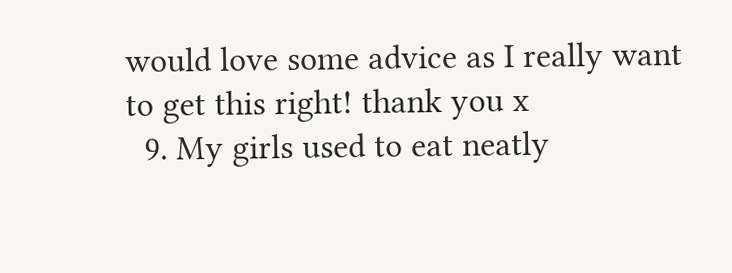would love some advice as I really want to get this right! thank you x
  9. My girls used to eat neatly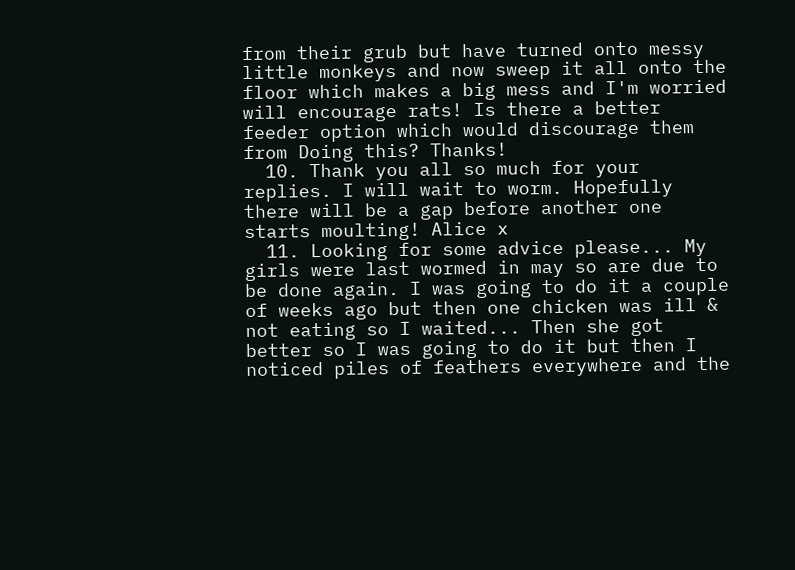from their grub but have turned onto messy little monkeys and now sweep it all onto the floor which makes a big mess and I'm worried will encourage rats! Is there a better feeder option which would discourage them from Doing this? Thanks!
  10. Thank you all so much for your replies. I will wait to worm. Hopefully there will be a gap before another one starts moulting! Alice x
  11. Looking for some advice please... My girls were last wormed in may so are due to be done again. I was going to do it a couple of weeks ago but then one chicken was ill & not eating so I waited... Then she got better so I was going to do it but then I noticed piles of feathers everywhere and the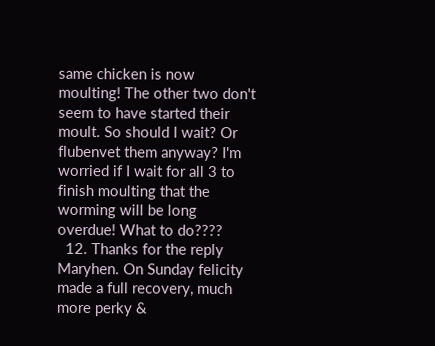same chicken is now moulting! The other two don't seem to have started their moult. So should I wait? Or flubenvet them anyway? I'm worried if I wait for all 3 to finish moulting that the worming will be long overdue! What to do????
  12. Thanks for the reply Maryhen. On Sunday felicity made a full recovery, much more perky &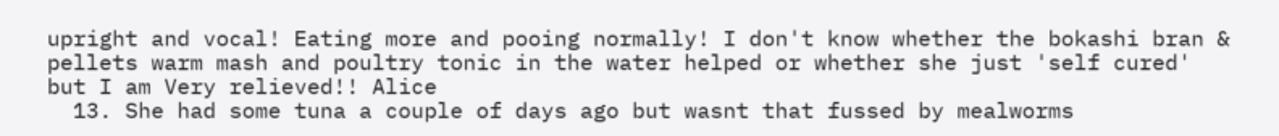upright and vocal! Eating more and pooing normally! I don't know whether the bokashi bran & pellets warm mash and poultry tonic in the water helped or whether she just 'self cured' but I am Very relieved!! Alice
  13. She had some tuna a couple of days ago but wasnt that fussed by mealworms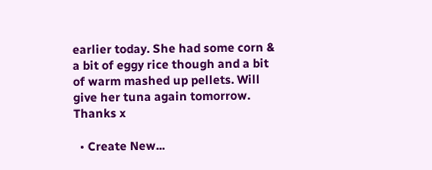earlier today. She had some corn & a bit of eggy rice though and a bit of warm mashed up pellets. Will give her tuna again tomorrow. Thanks x

  • Create New...